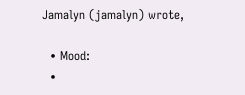Jamalyn (jamalyn) wrote,

  • Mood:
  •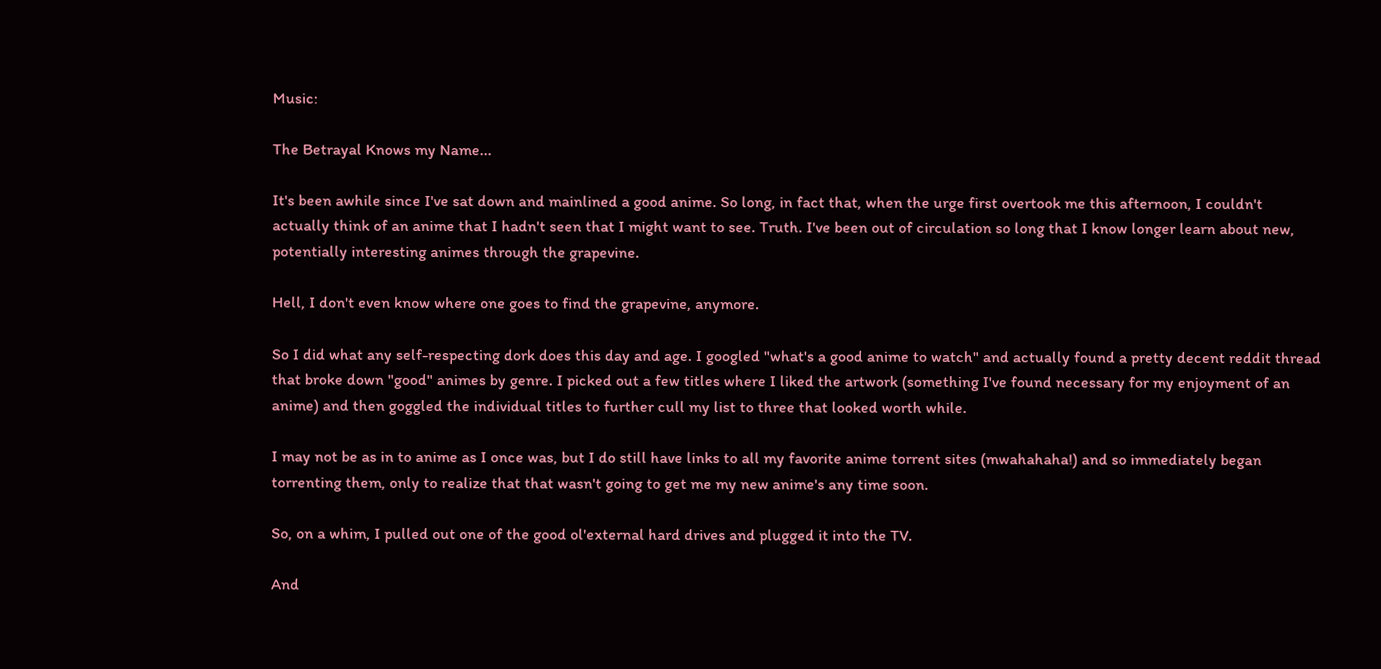Music:

The Betrayal Knows my Name...

It's been awhile since I've sat down and mainlined a good anime. So long, in fact that, when the urge first overtook me this afternoon, I couldn't actually think of an anime that I hadn't seen that I might want to see. Truth. I've been out of circulation so long that I know longer learn about new, potentially interesting animes through the grapevine.

Hell, I don't even know where one goes to find the grapevine, anymore.

So I did what any self-respecting dork does this day and age. I googled "what's a good anime to watch" and actually found a pretty decent reddit thread that broke down "good" animes by genre. I picked out a few titles where I liked the artwork (something I've found necessary for my enjoyment of an anime) and then goggled the individual titles to further cull my list to three that looked worth while.

I may not be as in to anime as I once was, but I do still have links to all my favorite anime torrent sites (mwahahaha!) and so immediately began torrenting them, only to realize that that wasn't going to get me my new anime's any time soon.

So, on a whim, I pulled out one of the good ol'external hard drives and plugged it into the TV.

And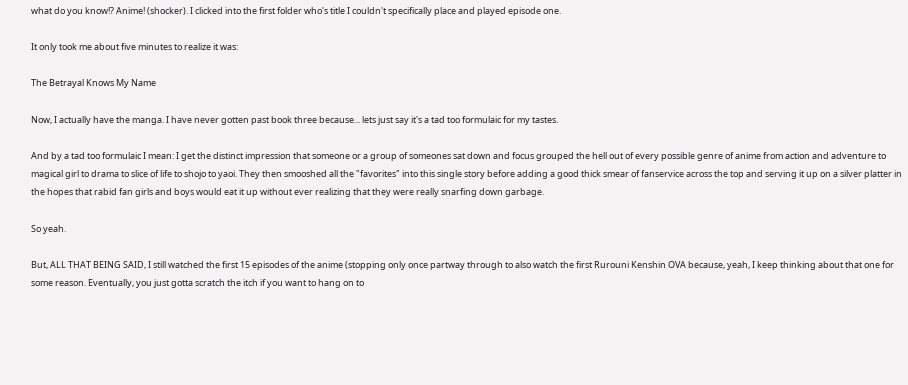what do you know!? Anime! (shocker). I clicked into the first folder who's title I couldn't specifically place and played episode one.

It only took me about five minutes to realize it was:

The Betrayal Knows My Name

Now, I actually have the manga. I have never gotten past book three because... lets just say it's a tad too formulaic for my tastes.

And by a tad too formulaic I mean: I get the distinct impression that someone or a group of someones sat down and focus grouped the hell out of every possible genre of anime from action and adventure to magical girl to drama to slice of life to shojo to yaoi. They then smooshed all the "favorites" into this single story before adding a good thick smear of fanservice across the top and serving it up on a silver platter in the hopes that rabid fan girls and boys would eat it up without ever realizing that they were really snarfing down garbage.

So yeah.

But, ALL THAT BEING SAID, I still watched the first 15 episodes of the anime (stopping only once partway through to also watch the first Rurouni Kenshin OVA because, yeah, I keep thinking about that one for some reason. Eventually, you just gotta scratch the itch if you want to hang on to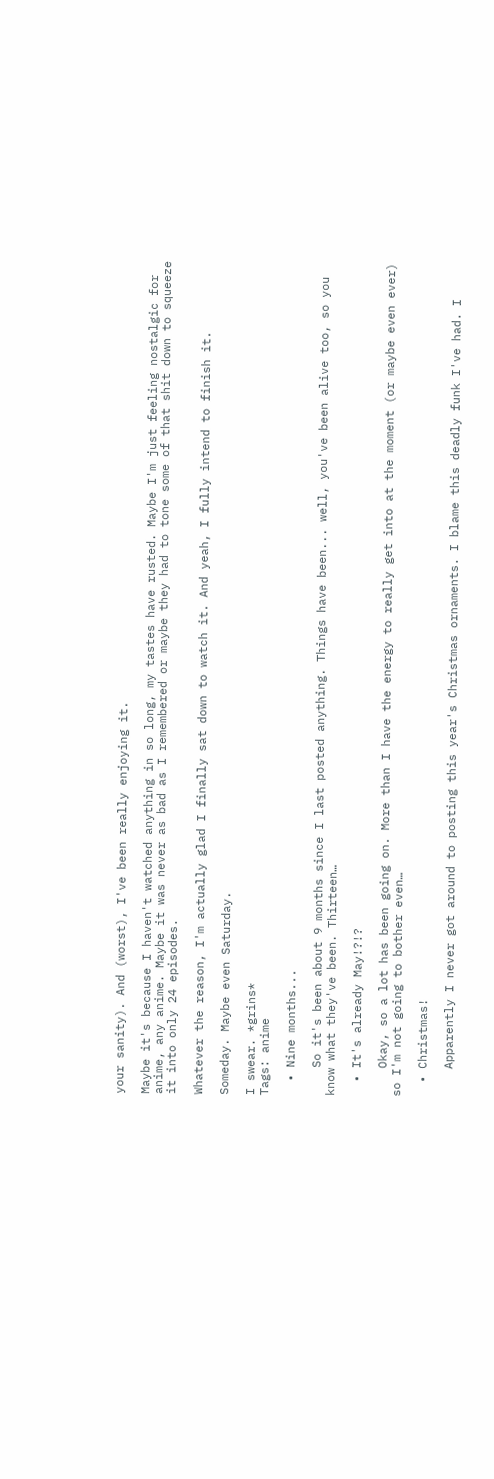your sanity). And (worst), I've been really enjoying it.

Maybe it's because I haven't watched anything in so long, my tastes have rusted. Maybe I'm just feeling nostalgic for anime, any anime. Maybe it was never as bad as I remembered or maybe they had to tone some of that shit down to squeeze it into only 24 episodes.

Whatever the reason, I'm actually glad I finally sat down to watch it. And yeah, I fully intend to finish it.

Someday. Maybe even Saturday.

I swear. *grins*
Tags: anime

  • Nine months...

    So it's been about 9 months since I last posted anything. Things have been... well, you've been alive too, so you know what they've been. Thirteen…

  • It's already May!?!?

    Okay, so a lot has been going on. More than I have the energy to really get into at the moment (or maybe even ever) so I'm not going to bother even…

  • Christmas!

    Apparently I never got around to posting this year's Christmas ornaments. I blame this deadly funk I've had. I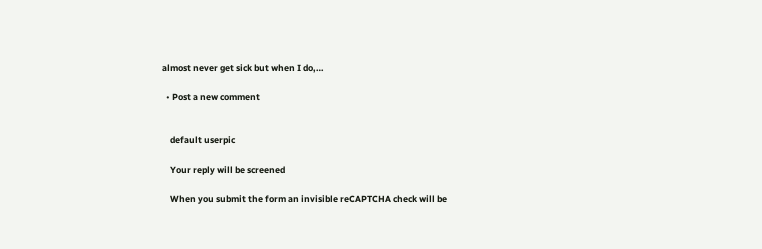almost never get sick but when I do,…

  • Post a new comment


    default userpic

    Your reply will be screened

    When you submit the form an invisible reCAPTCHA check will be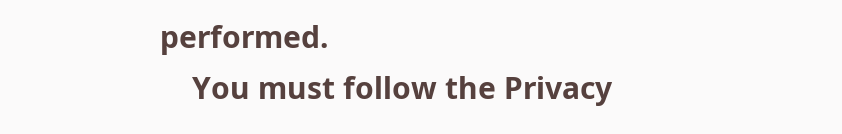performed.
    You must follow the Privacy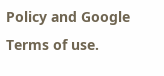Policy and Google Terms of use.